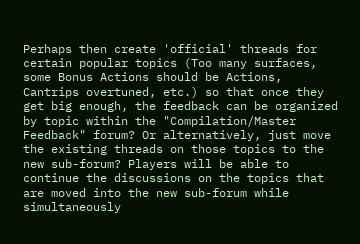Perhaps then create 'official' threads for certain popular topics (Too many surfaces, some Bonus Actions should be Actions, Cantrips overtuned, etc.) so that once they get big enough, the feedback can be organized by topic within the "Compilation/Master Feedback" forum? Or alternatively, just move the existing threads on those topics to the new sub-forum? Players will be able to continue the discussions on the topics that are moved into the new sub-forum while simultaneously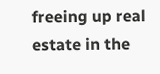freeing up real estate in the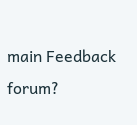main Feedback forum?